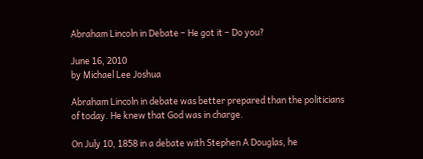Abraham Lincoln in Debate – He got it – Do you?

June 16, 2010
by Michael Lee Joshua

Abraham Lincoln in debate was better prepared than the politicians of today. He knew that God was in charge.

On July 10, 1858 in a debate with Stephen A Douglas, he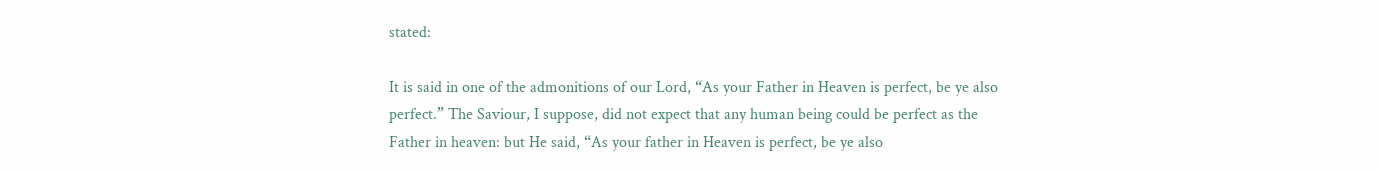stated:

It is said in one of the admonitions of our Lord, “As your Father in Heaven is perfect, be ye also perfect.” The Saviour, I suppose, did not expect that any human being could be perfect as the Father in heaven: but He said, “As your father in Heaven is perfect, be ye also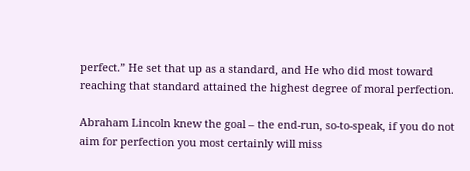perfect.” He set that up as a standard, and He who did most toward reaching that standard attained the highest degree of moral perfection.

Abraham Lincoln knew the goal – the end-run, so-to-speak, if you do not aim for perfection you most certainly will miss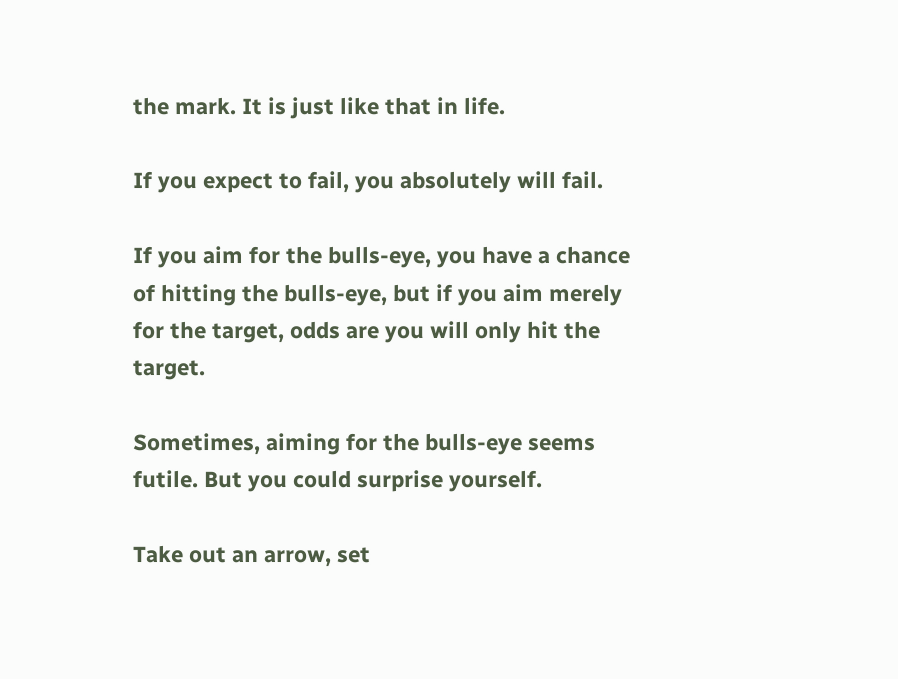the mark. It is just like that in life.

If you expect to fail, you absolutely will fail.

If you aim for the bulls-eye, you have a chance of hitting the bulls-eye, but if you aim merely for the target, odds are you will only hit the target.

Sometimes, aiming for the bulls-eye seems futile. But you could surprise yourself.

Take out an arrow, set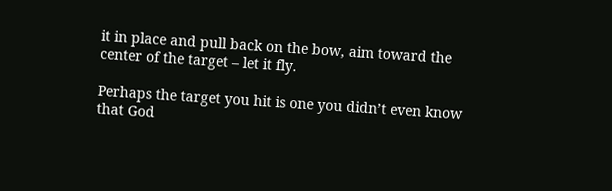it in place and pull back on the bow, aim toward the center of the target – let it fly.

Perhaps the target you hit is one you didn’t even know that God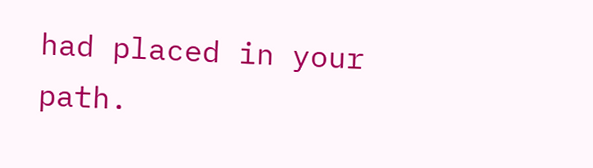had placed in your path.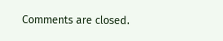Comments are closed.